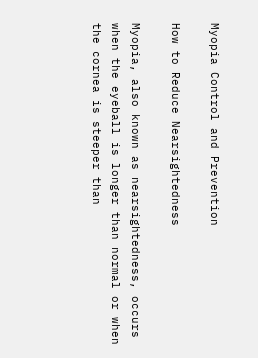Myopia Control and Prevention

How to Reduce Nearsightedness

Myopia, also known as nearsightedness, occurs when the eyeball is longer than normal or when the cornea is steeper than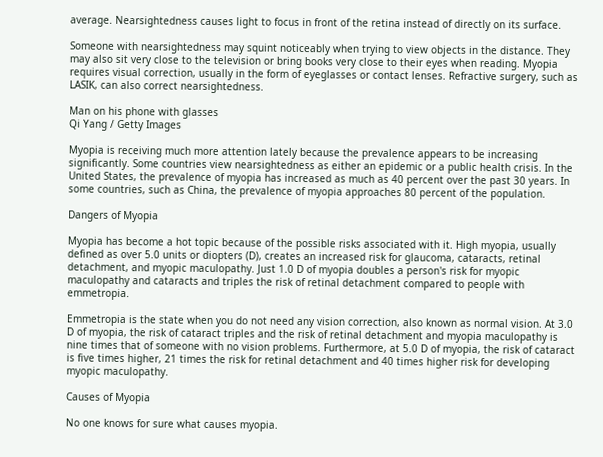average. Nearsightedness causes light to focus in front of the retina instead of directly on its surface.

Someone with nearsightedness may squint noticeably when trying to view objects in the distance. They may also sit very close to the television or bring books very close to their eyes when reading. Myopia requires visual correction, usually in the form of eyeglasses or contact lenses. Refractive surgery, such as LASIK, can also correct nearsightedness.

Man on his phone with glasses
Qi Yang / Getty Images

Myopia is receiving much more attention lately because the prevalence appears to be increasing significantly. Some countries view nearsightedness as either an epidemic or a public health crisis. In the United States, the prevalence of myopia has increased as much as 40 percent over the past 30 years. In some countries, such as China, the prevalence of myopia approaches 80 percent of the population.

Dangers of Myopia

Myopia has become a hot topic because of the possible risks associated with it. High myopia, usually defined as over 5.0 units or diopters (D), creates an increased risk for glaucoma, cataracts, retinal detachment, and myopic maculopathy. Just 1.0 D of myopia doubles a person's risk for myopic maculopathy and cataracts and triples the risk of retinal detachment compared to people with emmetropia.

Emmetropia is the state when you do not need any vision correction, also known as normal vision. At 3.0 D of myopia, the risk of cataract triples and the risk of retinal detachment and myopia maculopathy is nine times that of someone with no vision problems. Furthermore, at 5.0 D of myopia, the risk of cataract is five times higher, 21 times the risk for retinal detachment and 40 times higher risk for developing myopic maculopathy.

Causes of Myopia

No one knows for sure what causes myopia.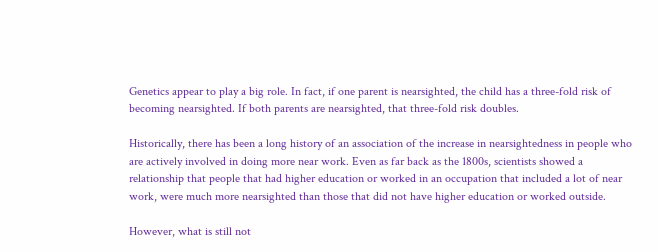Genetics appear to play a big role. In fact, if one parent is nearsighted, the child has a three-fold risk of becoming nearsighted. If both parents are nearsighted, that three-fold risk doubles.

Historically, there has been a long history of an association of the increase in nearsightedness in people who are actively involved in doing more near work. Even as far back as the 1800s, scientists showed a relationship that people that had higher education or worked in an occupation that included a lot of near work, were much more nearsighted than those that did not have higher education or worked outside.

However, what is still not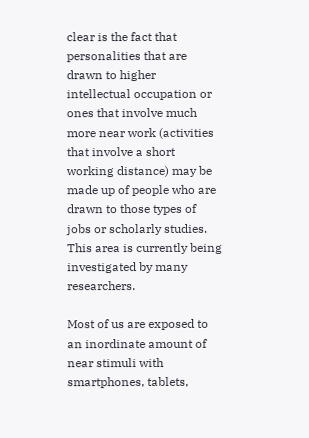clear is the fact that personalities that are drawn to higher intellectual occupation or ones that involve much more near work (activities that involve a short working distance) may be made up of people who are drawn to those types of jobs or scholarly studies. This area is currently being investigated by many researchers.

Most of us are exposed to an inordinate amount of near stimuli with smartphones, tablets,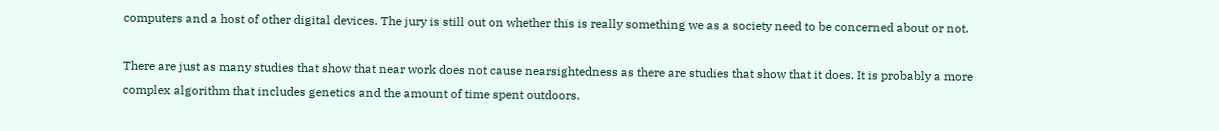computers and a host of other digital devices. The jury is still out on whether this is really something we as a society need to be concerned about or not.

There are just as many studies that show that near work does not cause nearsightedness as there are studies that show that it does. It is probably a more complex algorithm that includes genetics and the amount of time spent outdoors.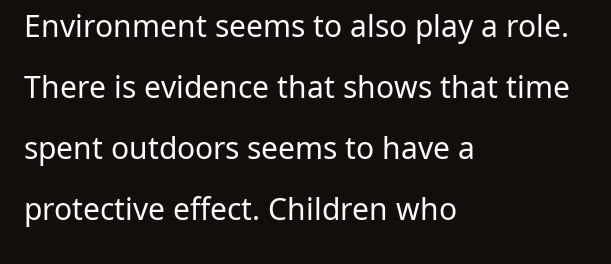Environment seems to also play a role. There is evidence that shows that time spent outdoors seems to have a protective effect. Children who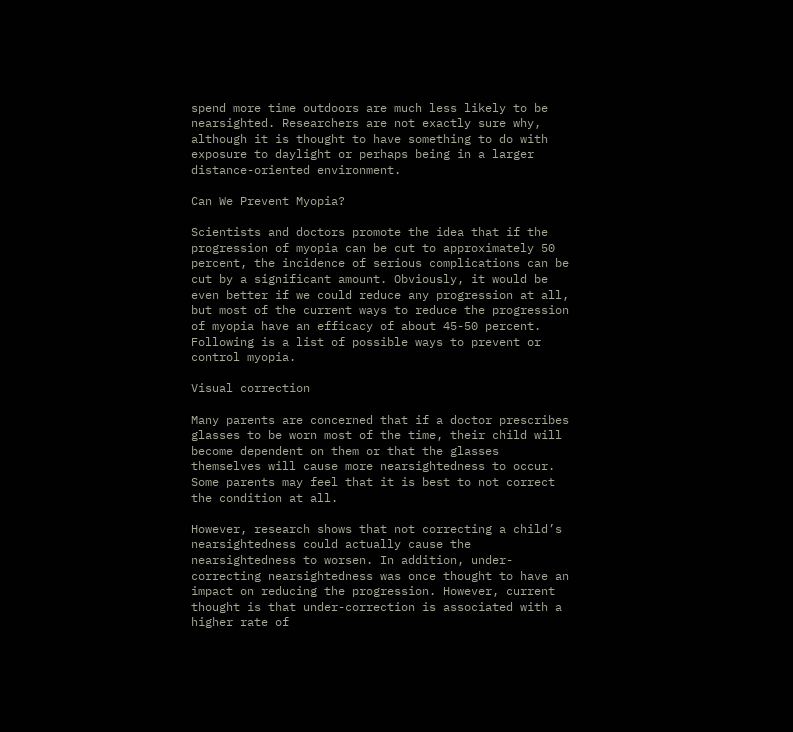spend more time outdoors are much less likely to be nearsighted. Researchers are not exactly sure why, although it is thought to have something to do with exposure to daylight or perhaps being in a larger distance-oriented environment.

Can We Prevent Myopia?

Scientists and doctors promote the idea that if the progression of myopia can be cut to approximately 50 percent, the incidence of serious complications can be cut by a significant amount. Obviously, it would be even better if we could reduce any progression at all, but most of the current ways to reduce the progression of myopia have an efficacy of about 45-50 percent. Following is a list of possible ways to prevent or control myopia.

Visual correction

Many parents are concerned that if a doctor prescribes glasses to be worn most of the time, their child will become dependent on them or that the glasses themselves will cause more nearsightedness to occur. Some parents may feel that it is best to not correct the condition at all.

However, research shows that not correcting a child’s nearsightedness could actually cause the nearsightedness to worsen. In addition, under-correcting nearsightedness was once thought to have an impact on reducing the progression. However, current thought is that under-correction is associated with a higher rate of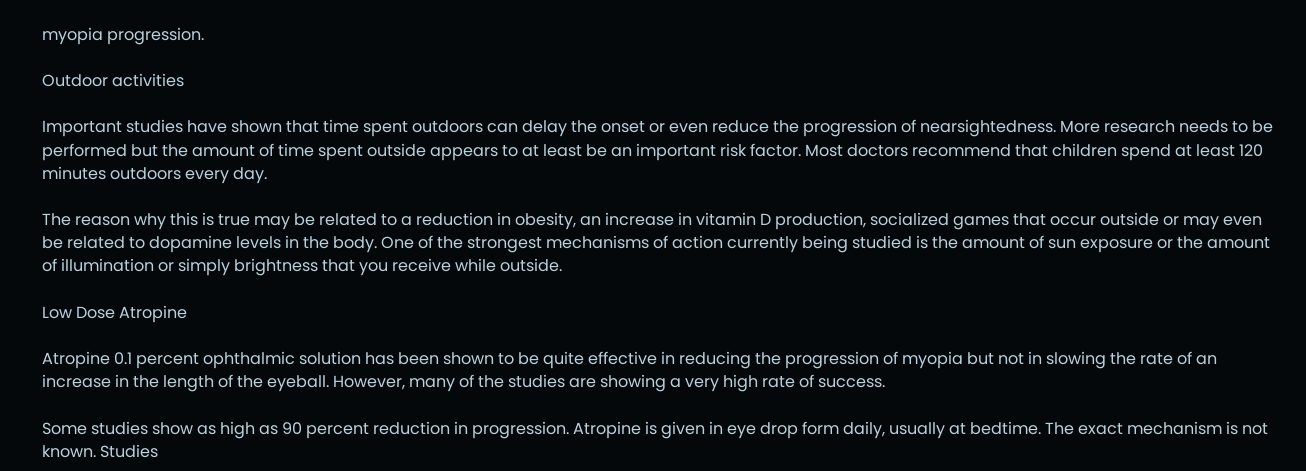myopia progression.

Outdoor activities

Important studies have shown that time spent outdoors can delay the onset or even reduce the progression of nearsightedness. More research needs to be performed but the amount of time spent outside appears to at least be an important risk factor. Most doctors recommend that children spend at least 120 minutes outdoors every day.

The reason why this is true may be related to a reduction in obesity, an increase in vitamin D production, socialized games that occur outside or may even be related to dopamine levels in the body. One of the strongest mechanisms of action currently being studied is the amount of sun exposure or the amount of illumination or simply brightness that you receive while outside.

Low Dose Atropine

Atropine 0.1 percent ophthalmic solution has been shown to be quite effective in reducing the progression of myopia but not in slowing the rate of an increase in the length of the eyeball. However, many of the studies are showing a very high rate of success.

Some studies show as high as 90 percent reduction in progression. Atropine is given in eye drop form daily, usually at bedtime. The exact mechanism is not known. Studies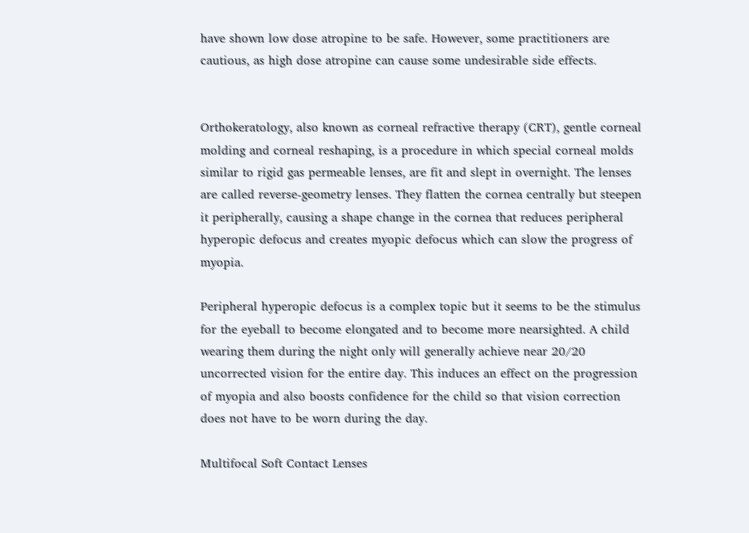have shown low dose atropine to be safe. However, some practitioners are cautious, as high dose atropine can cause some undesirable side effects.


Orthokeratology, also known as corneal refractive therapy (CRT), gentle corneal molding and corneal reshaping, is a procedure in which special corneal molds similar to rigid gas permeable lenses, are fit and slept in overnight. The lenses are called reverse-geometry lenses. They flatten the cornea centrally but steepen it peripherally, causing a shape change in the cornea that reduces peripheral hyperopic defocus and creates myopic defocus which can slow the progress of myopia.

Peripheral hyperopic defocus is a complex topic but it seems to be the stimulus for the eyeball to become elongated and to become more nearsighted. A child wearing them during the night only will generally achieve near 20/20 uncorrected vision for the entire day. This induces an effect on the progression of myopia and also boosts confidence for the child so that vision correction does not have to be worn during the day.

Multifocal Soft Contact Lenses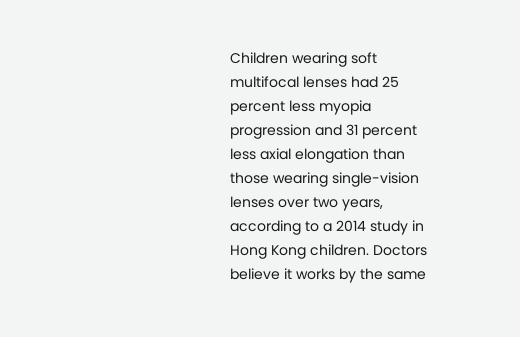Children wearing soft multifocal lenses had 25 percent less myopia progression and 31 percent less axial elongation than those wearing single-vision lenses over two years, according to a 2014 study in Hong Kong children. Doctors believe it works by the same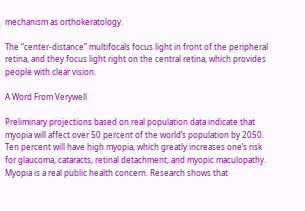mechanism as orthokeratology.

The “center-distance” multifocals focus light in front of the peripheral retina, and they focus light right on the central retina, which provides people with clear vision.

A Word From Verywell

Preliminary projections based on real population data indicate that myopia will affect over 50 percent of the world’s population by 2050. Ten percent will have high myopia, which greatly increases one’s risk for glaucoma, cataracts, retinal detachment, and myopic maculopathy. Myopia is a real public health concern. Research shows that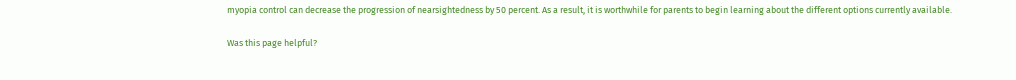myopia control can decrease the progression of nearsightedness by 50 percent. As a result, it is worthwhile for parents to begin learning about the different options currently available.

Was this page helpful?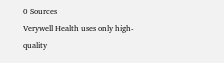0 Sources
Verywell Health uses only high-quality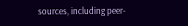sources, including peer-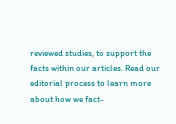reviewed studies, to support the facts within our articles. Read our editorial process to learn more about how we fact-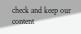check and keep our content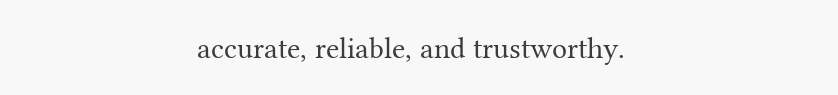accurate, reliable, and trustworthy.